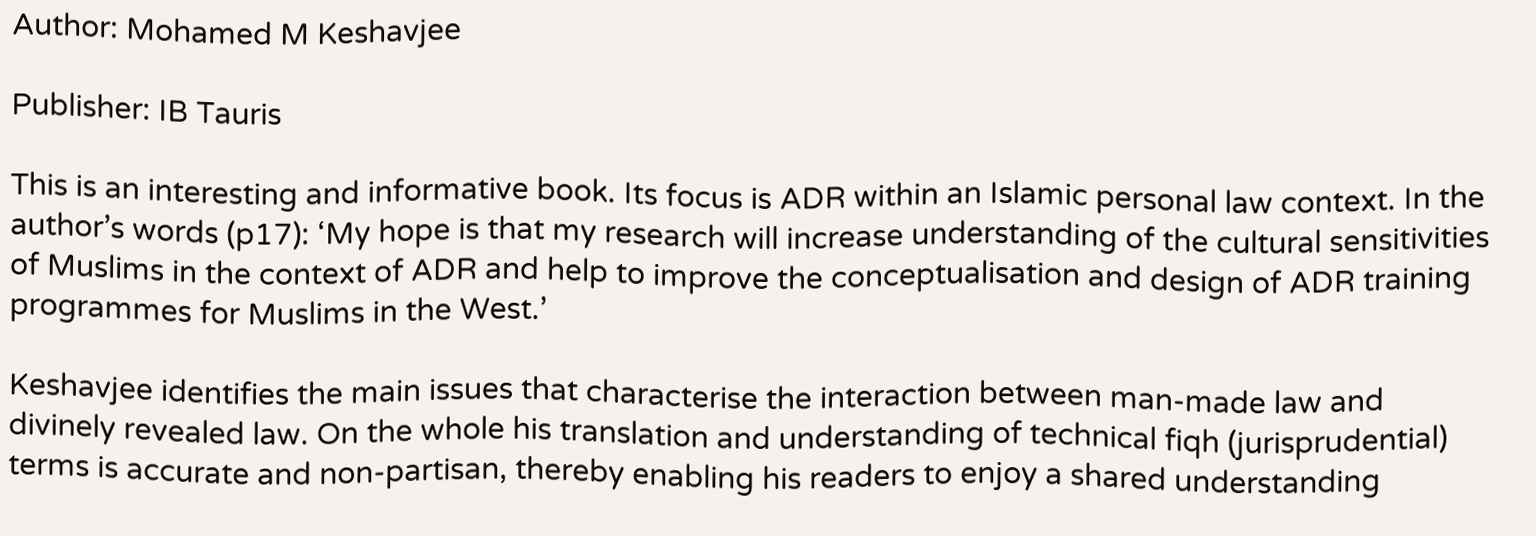Author: Mohamed M Keshavjee

Publisher: IB Tauris

This is an interesting and informative book. Its focus is ADR within an Islamic personal law context. In the author’s words (p17): ‘My hope is that my research will increase understanding of the cultural sensitivities of Muslims in the context of ADR and help to improve the conceptualisation and design of ADR training programmes for Muslims in the West.’

Keshavjee identifies the main issues that characterise the interaction between man-made law and divinely revealed law. On the whole his translation and understanding of technical fiqh (jurisprudential) terms is accurate and non-partisan, thereby enabling his readers to enjoy a shared understanding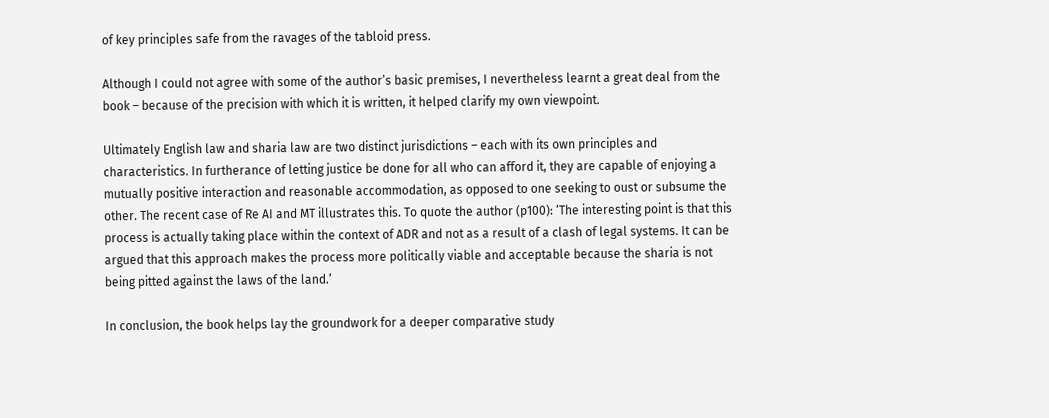of key principles safe from the ravages of the tabloid press.

Although I could not agree with some of the author’s basic premises, I nevertheless learnt a great deal from the book – because of the precision with which it is written, it helped clarify my own viewpoint.

Ultimately English law and sharia law are two distinct jurisdictions – each with its own principles and characteristics. In furtherance of letting justice be done for all who can afford it, they are capable of enjoying a mutually positive interaction and reasonable accommodation, as opposed to one seeking to oust or subsume the other. The recent case of Re AI and MT illustrates this. To quote the author (p100): ‘The interesting point is that this process is actually taking place within the context of ADR and not as a result of a clash of legal systems. It can be argued that this approach makes the process more politically viable and acceptable because the sharia is not being pitted against the laws of the land.’

In conclusion, the book helps lay the groundwork for a deeper comparative study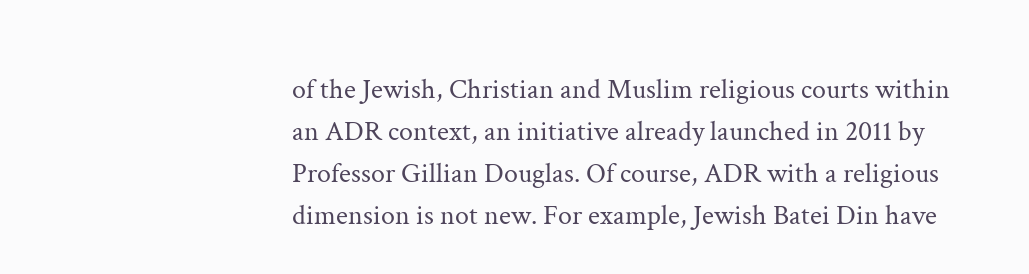of the Jewish, Christian and Muslim religious courts within an ADR context, an initiative already launched in 2011 by Professor Gillian Douglas. Of course, ADR with a religious dimension is not new. For example, Jewish Batei Din have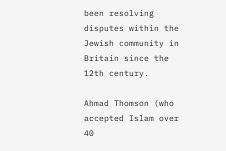been resolving disputes within the Jewish community in Britain since the 12th century.

Ahmad Thomson (who accepted Islam over 40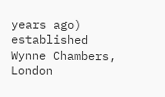years ago) established Wynne Chambers, London